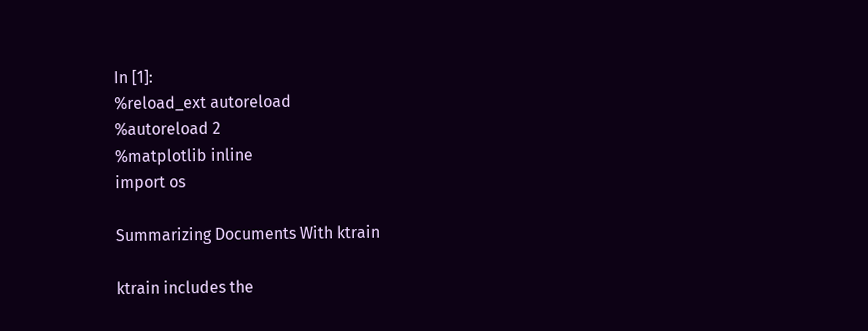In [1]:
%reload_ext autoreload
%autoreload 2
%matplotlib inline
import os

Summarizing Documents With ktrain

ktrain includes the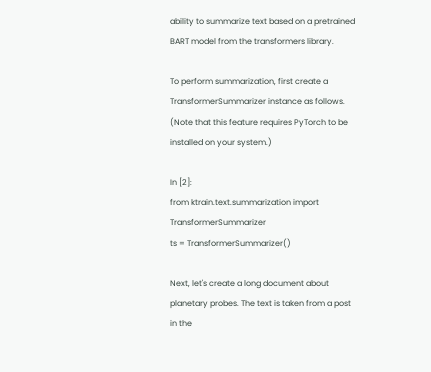ability to summarize text based on a pretrained BART model from the transformers library.

To perform summarization, first create a TransformerSummarizer instance as follows. (Note that this feature requires PyTorch to be installed on your system.)

In [2]:
from ktrain.text.summarization import TransformerSummarizer
ts = TransformerSummarizer()

Next, let's create a long document about planetary probes. The text is taken from a post in the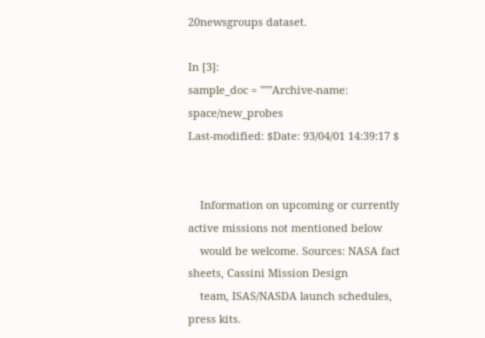20newsgroups dataset.

In [3]:
sample_doc = """Archive-name: space/new_probes
Last-modified: $Date: 93/04/01 14:39:17 $


    Information on upcoming or currently active missions not mentioned below
    would be welcome. Sources: NASA fact sheets, Cassini Mission Design
    team, ISAS/NASDA launch schedules, press kits.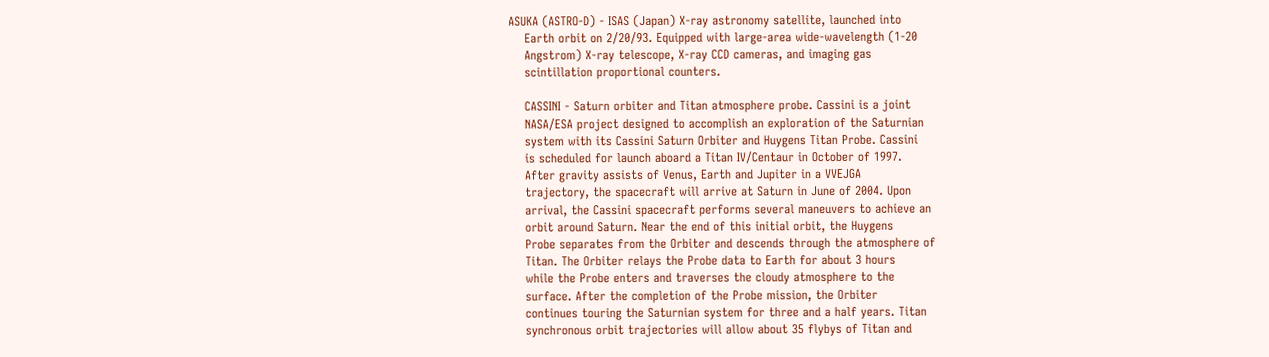ASUKA (ASTRO-D) - ISAS (Japan) X-ray astronomy satellite, launched into
    Earth orbit on 2/20/93. Equipped with large-area wide-wavelength (1-20
    Angstrom) X-ray telescope, X-ray CCD cameras, and imaging gas
    scintillation proportional counters.

    CASSINI - Saturn orbiter and Titan atmosphere probe. Cassini is a joint
    NASA/ESA project designed to accomplish an exploration of the Saturnian
    system with its Cassini Saturn Orbiter and Huygens Titan Probe. Cassini
    is scheduled for launch aboard a Titan IV/Centaur in October of 1997.
    After gravity assists of Venus, Earth and Jupiter in a VVEJGA
    trajectory, the spacecraft will arrive at Saturn in June of 2004. Upon
    arrival, the Cassini spacecraft performs several maneuvers to achieve an
    orbit around Saturn. Near the end of this initial orbit, the Huygens
    Probe separates from the Orbiter and descends through the atmosphere of
    Titan. The Orbiter relays the Probe data to Earth for about 3 hours
    while the Probe enters and traverses the cloudy atmosphere to the
    surface. After the completion of the Probe mission, the Orbiter
    continues touring the Saturnian system for three and a half years. Titan
    synchronous orbit trajectories will allow about 35 flybys of Titan and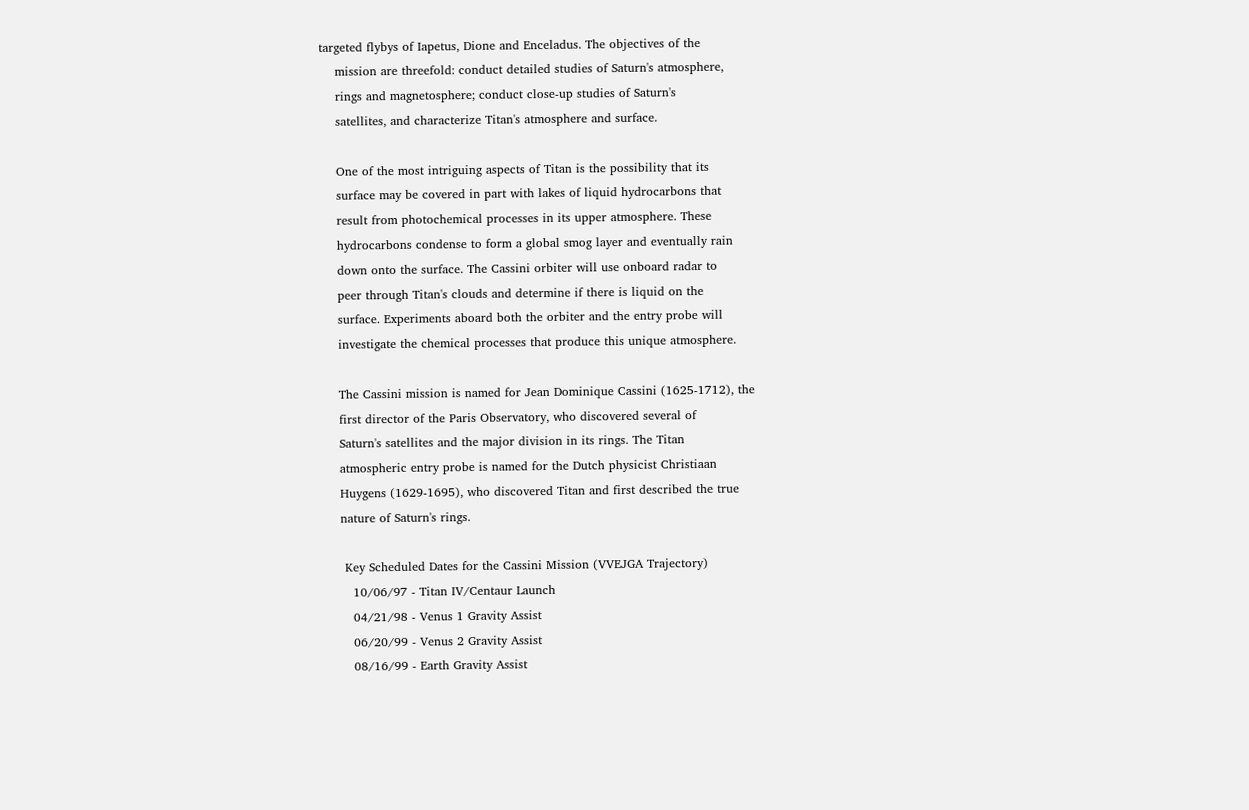targeted flybys of Iapetus, Dione and Enceladus. The objectives of the
    mission are threefold: conduct detailed studies of Saturn's atmosphere,
    rings and magnetosphere; conduct close-up studies of Saturn's
    satellites, and characterize Titan's atmosphere and surface.

    One of the most intriguing aspects of Titan is the possibility that its
    surface may be covered in part with lakes of liquid hydrocarbons that
    result from photochemical processes in its upper atmosphere. These
    hydrocarbons condense to form a global smog layer and eventually rain
    down onto the surface. The Cassini orbiter will use onboard radar to
    peer through Titan's clouds and determine if there is liquid on the
    surface. Experiments aboard both the orbiter and the entry probe will
    investigate the chemical processes that produce this unique atmosphere.

    The Cassini mission is named for Jean Dominique Cassini (1625-1712), the
    first director of the Paris Observatory, who discovered several of
    Saturn's satellites and the major division in its rings. The Titan
    atmospheric entry probe is named for the Dutch physicist Christiaan
    Huygens (1629-1695), who discovered Titan and first described the true
    nature of Saturn's rings.

     Key Scheduled Dates for the Cassini Mission (VVEJGA Trajectory)
       10/06/97 - Titan IV/Centaur Launch
       04/21/98 - Venus 1 Gravity Assist
       06/20/99 - Venus 2 Gravity Assist
       08/16/99 - Earth Gravity Assist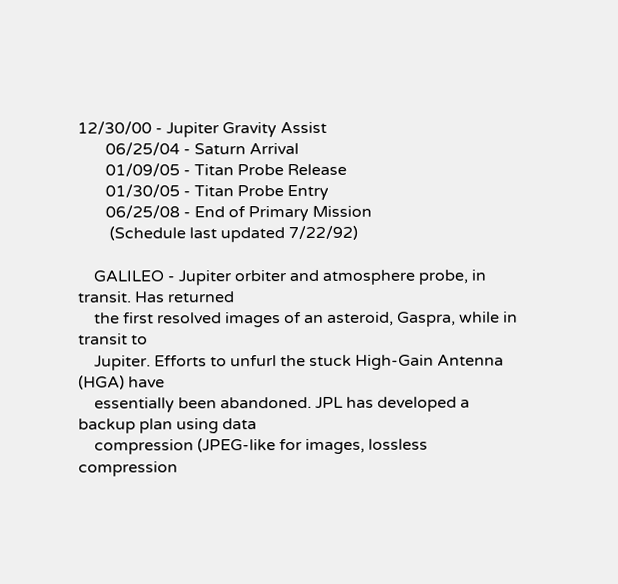12/30/00 - Jupiter Gravity Assist
       06/25/04 - Saturn Arrival
       01/09/05 - Titan Probe Release
       01/30/05 - Titan Probe Entry
       06/25/08 - End of Primary Mission
        (Schedule last updated 7/22/92)

    GALILEO - Jupiter orbiter and atmosphere probe, in transit. Has returned
    the first resolved images of an asteroid, Gaspra, while in transit to
    Jupiter. Efforts to unfurl the stuck High-Gain Antenna (HGA) have
    essentially been abandoned. JPL has developed a backup plan using data
    compression (JPEG-like for images, lossless compression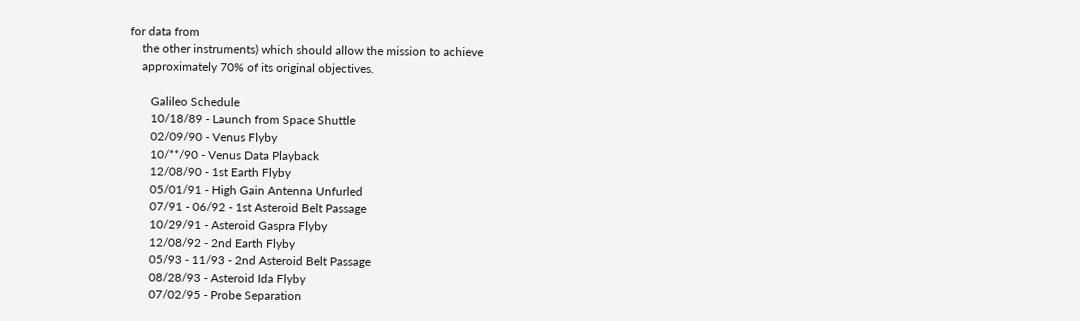for data from
    the other instruments) which should allow the mission to achieve
    approximately 70% of its original objectives.

       Galileo Schedule
       10/18/89 - Launch from Space Shuttle
       02/09/90 - Venus Flyby
       10/**/90 - Venus Data Playback
       12/08/90 - 1st Earth Flyby
       05/01/91 - High Gain Antenna Unfurled
       07/91 - 06/92 - 1st Asteroid Belt Passage
       10/29/91 - Asteroid Gaspra Flyby
       12/08/92 - 2nd Earth Flyby
       05/93 - 11/93 - 2nd Asteroid Belt Passage
       08/28/93 - Asteroid Ida Flyby
       07/02/95 - Probe Separation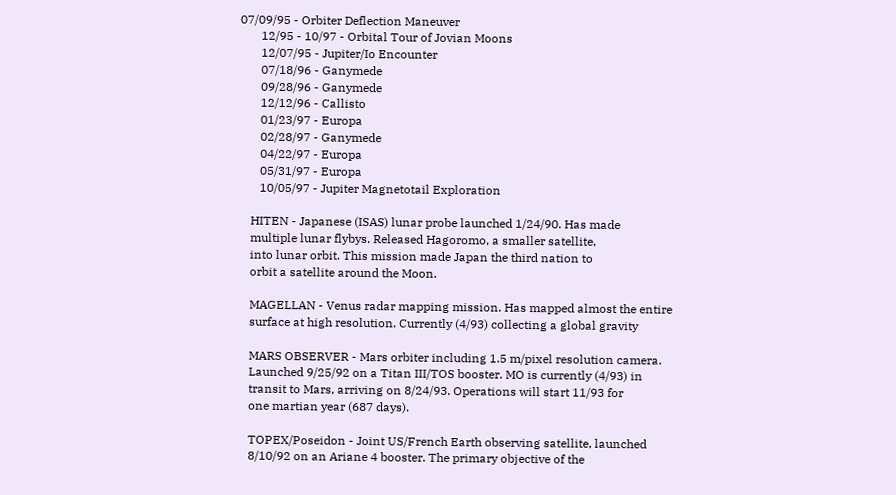07/09/95 - Orbiter Deflection Maneuver
       12/95 - 10/97 - Orbital Tour of Jovian Moons
       12/07/95 - Jupiter/Io Encounter
       07/18/96 - Ganymede
       09/28/96 - Ganymede
       12/12/96 - Callisto
       01/23/97 - Europa
       02/28/97 - Ganymede
       04/22/97 - Europa
       05/31/97 - Europa
       10/05/97 - Jupiter Magnetotail Exploration

    HITEN - Japanese (ISAS) lunar probe launched 1/24/90. Has made
    multiple lunar flybys. Released Hagoromo, a smaller satellite,
    into lunar orbit. This mission made Japan the third nation to
    orbit a satellite around the Moon.

    MAGELLAN - Venus radar mapping mission. Has mapped almost the entire
    surface at high resolution. Currently (4/93) collecting a global gravity

    MARS OBSERVER - Mars orbiter including 1.5 m/pixel resolution camera.
    Launched 9/25/92 on a Titan III/TOS booster. MO is currently (4/93) in
    transit to Mars, arriving on 8/24/93. Operations will start 11/93 for
    one martian year (687 days).

    TOPEX/Poseidon - Joint US/French Earth observing satellite, launched
    8/10/92 on an Ariane 4 booster. The primary objective of the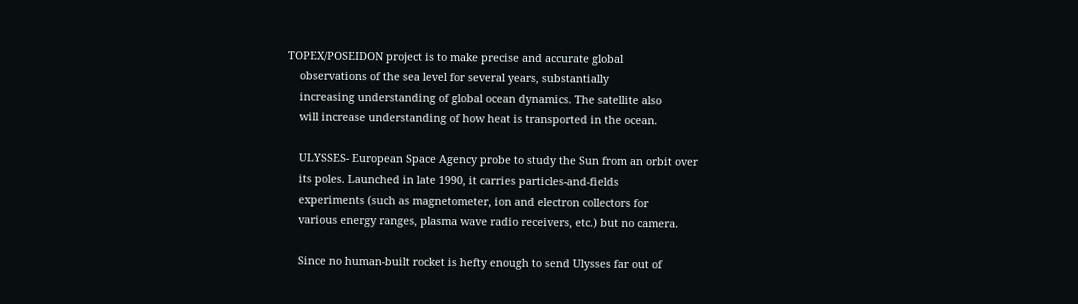TOPEX/POSEIDON project is to make precise and accurate global
    observations of the sea level for several years, substantially
    increasing understanding of global ocean dynamics. The satellite also
    will increase understanding of how heat is transported in the ocean.

    ULYSSES- European Space Agency probe to study the Sun from an orbit over
    its poles. Launched in late 1990, it carries particles-and-fields
    experiments (such as magnetometer, ion and electron collectors for
    various energy ranges, plasma wave radio receivers, etc.) but no camera.

    Since no human-built rocket is hefty enough to send Ulysses far out of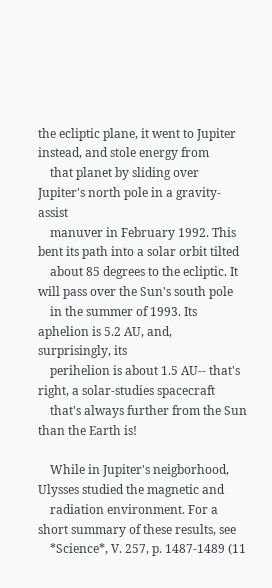the ecliptic plane, it went to Jupiter instead, and stole energy from
    that planet by sliding over Jupiter's north pole in a gravity-assist
    manuver in February 1992. This bent its path into a solar orbit tilted
    about 85 degrees to the ecliptic. It will pass over the Sun's south pole
    in the summer of 1993. Its aphelion is 5.2 AU, and, surprisingly, its
    perihelion is about 1.5 AU-- that's right, a solar-studies spacecraft
    that's always further from the Sun than the Earth is!

    While in Jupiter's neigborhood, Ulysses studied the magnetic and
    radiation environment. For a short summary of these results, see
    *Science*, V. 257, p. 1487-1489 (11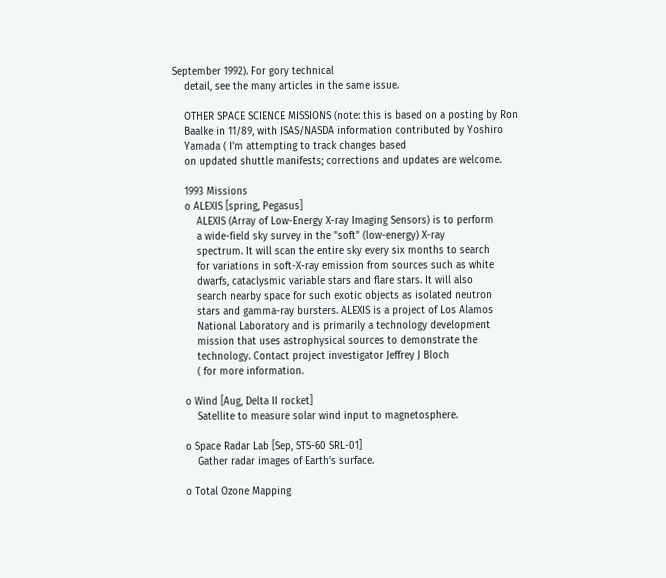September 1992). For gory technical
    detail, see the many articles in the same issue.

    OTHER SPACE SCIENCE MISSIONS (note: this is based on a posting by Ron
    Baalke in 11/89, with ISAS/NASDA information contributed by Yoshiro
    Yamada ( I'm attempting to track changes based
    on updated shuttle manifests; corrections and updates are welcome.

    1993 Missions
    o ALEXIS [spring, Pegasus]
        ALEXIS (Array of Low-Energy X-ray Imaging Sensors) is to perform
        a wide-field sky survey in the "soft" (low-energy) X-ray
        spectrum. It will scan the entire sky every six months to search
        for variations in soft-X-ray emission from sources such as white
        dwarfs, cataclysmic variable stars and flare stars. It will also
        search nearby space for such exotic objects as isolated neutron
        stars and gamma-ray bursters. ALEXIS is a project of Los Alamos
        National Laboratory and is primarily a technology development
        mission that uses astrophysical sources to demonstrate the
        technology. Contact project investigator Jeffrey J Bloch
        ( for more information.

    o Wind [Aug, Delta II rocket]
        Satellite to measure solar wind input to magnetosphere.

    o Space Radar Lab [Sep, STS-60 SRL-01]
        Gather radar images of Earth's surface.

    o Total Ozone Mapping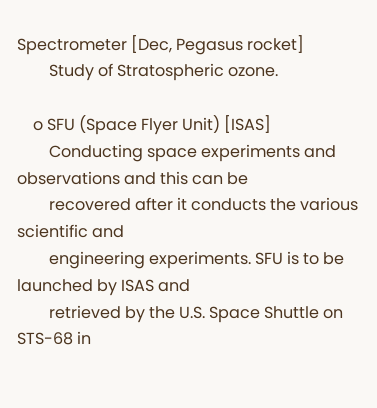Spectrometer [Dec, Pegasus rocket]
        Study of Stratospheric ozone.

    o SFU (Space Flyer Unit) [ISAS]
        Conducting space experiments and observations and this can be
        recovered after it conducts the various scientific and
        engineering experiments. SFU is to be launched by ISAS and
        retrieved by the U.S. Space Shuttle on STS-68 in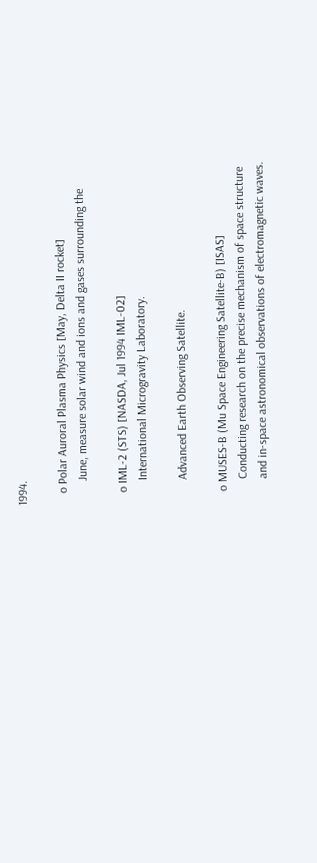1994.

    o Polar Auroral Plasma Physics [May, Delta II rocket]
        June, measure solar wind and ions and gases surrounding the

    o IML-2 (STS) [NASDA, Jul 1994 IML-02]
        International Microgravity Laboratory.

        Advanced Earth Observing Satellite.

    o MUSES-B (Mu Space Engineering Satellite-B) [ISAS]
        Conducting research on the precise mechanism of space structure
        and in-space astronomical observations of electromagnetic waves.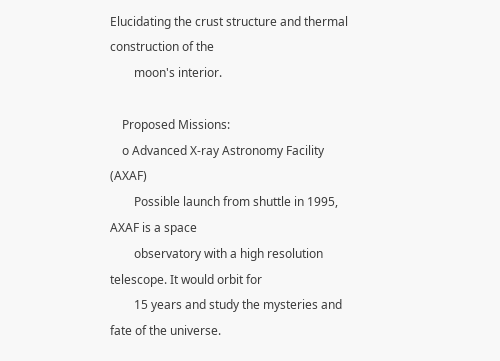Elucidating the crust structure and thermal construction of the
        moon's interior.

    Proposed Missions:
    o Advanced X-ray Astronomy Facility (AXAF)
        Possible launch from shuttle in 1995, AXAF is a space
        observatory with a high resolution telescope. It would orbit for
        15 years and study the mysteries and fate of the universe.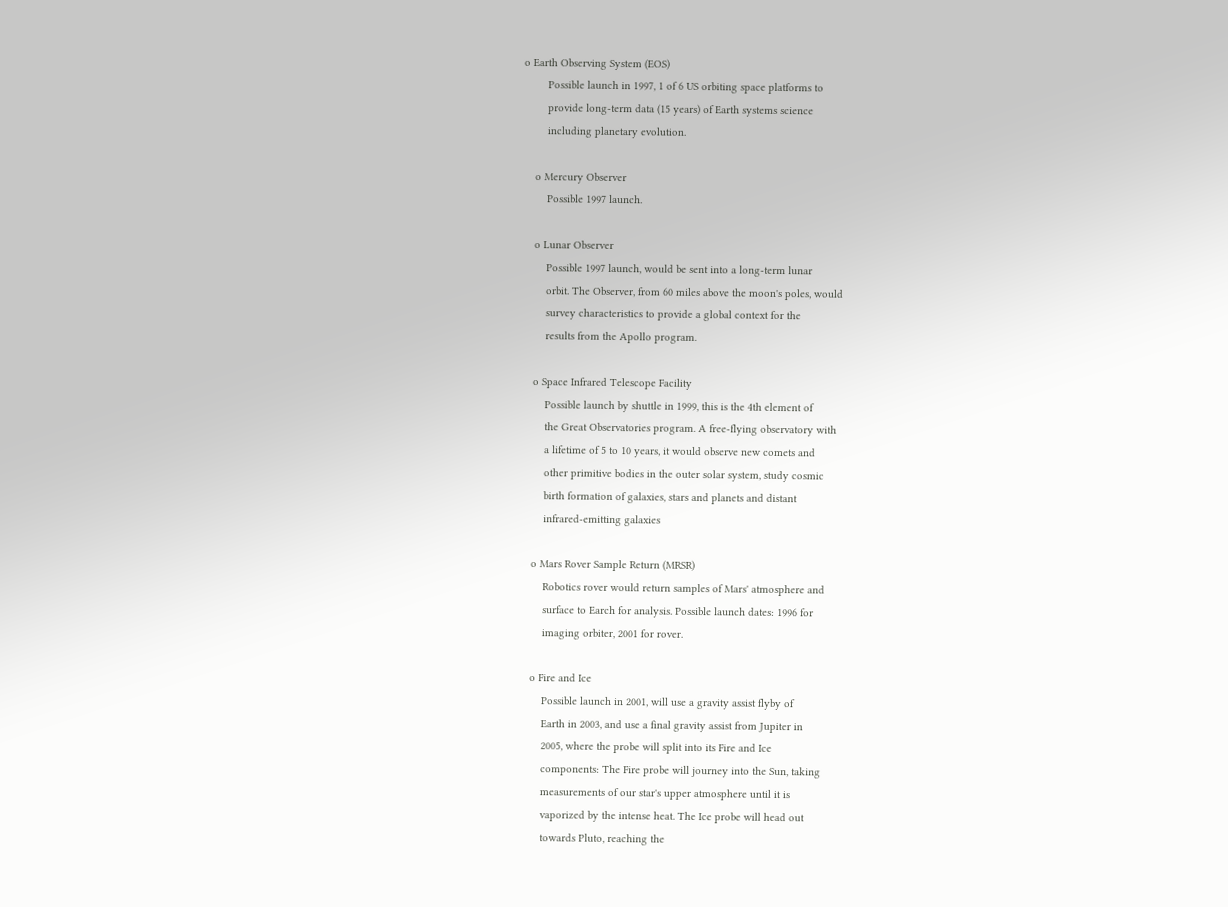o Earth Observing System (EOS)
        Possible launch in 1997, 1 of 6 US orbiting space platforms to
        provide long-term data (15 years) of Earth systems science
        including planetary evolution.

    o Mercury Observer
        Possible 1997 launch.

    o Lunar Observer
        Possible 1997 launch, would be sent into a long-term lunar
        orbit. The Observer, from 60 miles above the moon's poles, would
        survey characteristics to provide a global context for the
        results from the Apollo program.

    o Space Infrared Telescope Facility
        Possible launch by shuttle in 1999, this is the 4th element of
        the Great Observatories program. A free-flying observatory with
        a lifetime of 5 to 10 years, it would observe new comets and
        other primitive bodies in the outer solar system, study cosmic
        birth formation of galaxies, stars and planets and distant
        infrared-emitting galaxies

    o Mars Rover Sample Return (MRSR)
        Robotics rover would return samples of Mars' atmosphere and
        surface to Earch for analysis. Possible launch dates: 1996 for
        imaging orbiter, 2001 for rover.

    o Fire and Ice
        Possible launch in 2001, will use a gravity assist flyby of
        Earth in 2003, and use a final gravity assist from Jupiter in
        2005, where the probe will split into its Fire and Ice
        components: The Fire probe will journey into the Sun, taking
        measurements of our star's upper atmosphere until it is
        vaporized by the intense heat. The Ice probe will head out
        towards Pluto, reaching the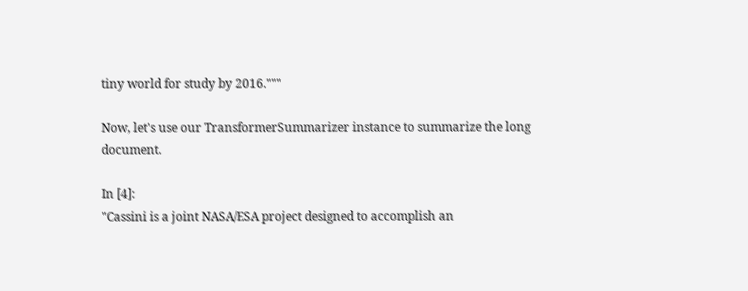tiny world for study by 2016."""

Now, let's use our TransformerSummarizer instance to summarize the long document.

In [4]:
"Cassini is a joint NASA/ESA project designed to accomplish an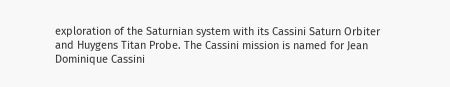exploration of the Saturnian system with its Cassini Saturn Orbiter and Huygens Titan Probe. The Cassini mission is named for Jean Dominique Cassini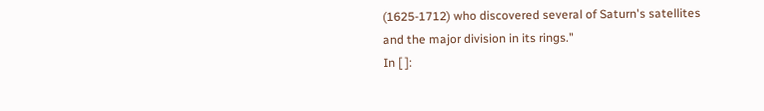(1625-1712) who discovered several of Saturn's satellites and the major division in its rings."
In [ ]: